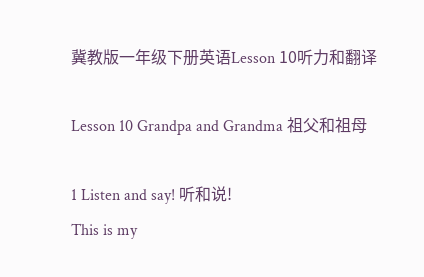冀教版一年级下册英语Lesson 10听力和翻译

Lesson 10 Grandpa and Grandma 祖父和祖母

1 Listen and say! 听和说!
This is my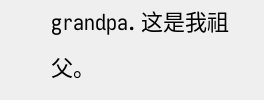grandpa. 这是我祖父。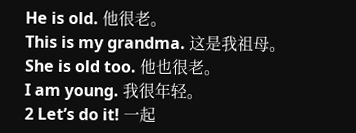He is old. 他很老。
This is my grandma. 这是我祖母。
She is old too. 他也很老。
I am young. 我很年轻。
2 Let’s do it! 一起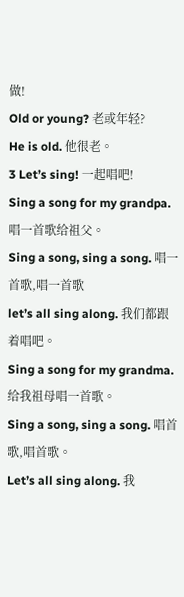做!
Old or young? 老或年轻?
He is old. 他很老。
3 Let’s sing! 一起唱吧!
Sing a song for my grandpa. 唱一首歌给祖父。
Sing a song, sing a song. 唱一首歌,唱一首歌
let’s all sing along. 我们都跟着唱吧。
Sing a song for my grandma. 给我祖母唱一首歌。
Sing a song, sing a song. 唱首歌,唱首歌。
Let’s all sing along. 我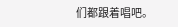们都跟着唱吧。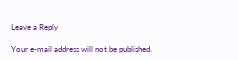Leave a Reply

Your e-mail address will not be published.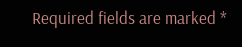Required fields are marked *